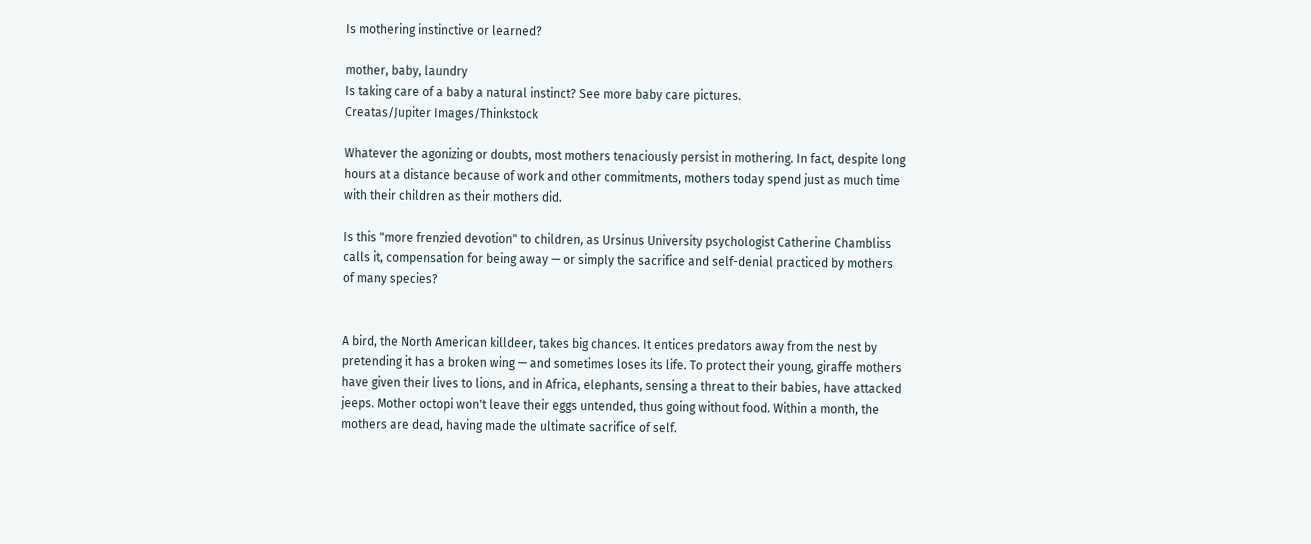Is mothering instinctive or learned?

mother, baby, laundry
Is taking care of a baby a natural instinct? See more baby care pictures.
Creatas/Jupiter Images/Thinkstock

Whatever the agonizing or doubts, most mothers tenaciously persist in mothering. In fact, despite long hours at a distance because of work and other commitments, mothers today spend just as much time with their children as their mothers did.

Is this "more frenzied devotion" to children, as Ursinus University psychologist Catherine Chambliss calls it, compensation for being away — or simply the sacrifice and self-denial practiced by mothers of many species?


A bird, the North American killdeer, takes big chances. It entices predators away from the nest by pretending it has a broken wing — and sometimes loses its life. To protect their young, giraffe mothers have given their lives to lions, and in Africa, elephants, sensing a threat to their babies, have attacked jeeps. Mother octopi won't leave their eggs untended, thus going without food. Within a month, the mothers are dead, having made the ultimate sacrifice of self.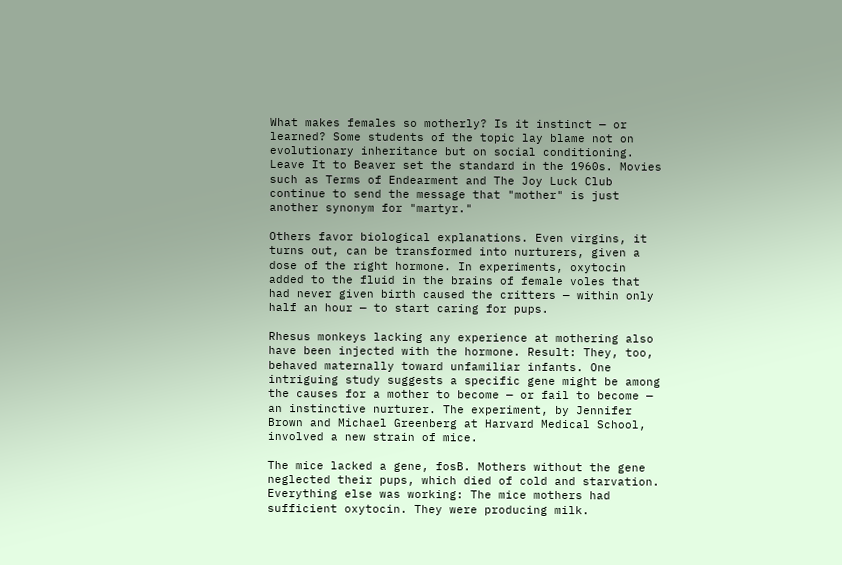What makes females so motherly? Is it instinct — or learned? Some students of the topic lay blame not on evolutionary inheritance but on social conditioning. Leave It to Beaver set the standard in the 1960s. Movies such as Terms of Endearment and The Joy Luck Club continue to send the message that "mother" is just another synonym for "martyr."

Others favor biological explanations. Even virgins, it turns out, can be transformed into nurturers, given a dose of the right hormone. In experiments, oxytocin added to the fluid in the brains of female voles that had never given birth caused the critters — within only half an hour — to start caring for pups.

Rhesus monkeys lacking any experience at mothering also have been injected with the hormone. Result: They, too, behaved maternally toward unfamiliar infants. One intriguing study suggests a specific gene might be among the causes for a mother to become — or fail to become — an instinctive nurturer. The experiment, by Jennifer Brown and Michael Greenberg at Harvard Medical School, involved a new strain of mice.

The mice lacked a gene, fosB. Mothers without the gene neglected their pups, which died of cold and starvation. Everything else was working: The mice mothers had sufficient oxytocin. They were producing milk.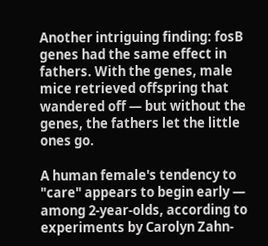Another intriguing finding: fosB genes had the same effect in fathers. With the genes, male mice retrieved offspring that wandered off — but without the genes, the fathers let the little ones go.

A human female's tendency to "care" appears to begin early — among 2-year-olds, according to experiments by Carolyn Zahn-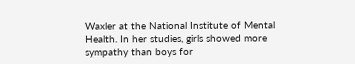Waxler at the National Institute of Mental Health. In her studies, girls showed more sympathy than boys for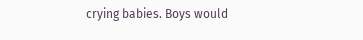crying babies. Boys would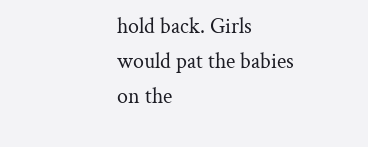hold back. Girls would pat the babies on the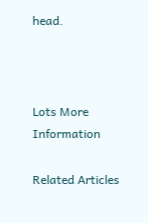head.



Lots More Information

Related Articles